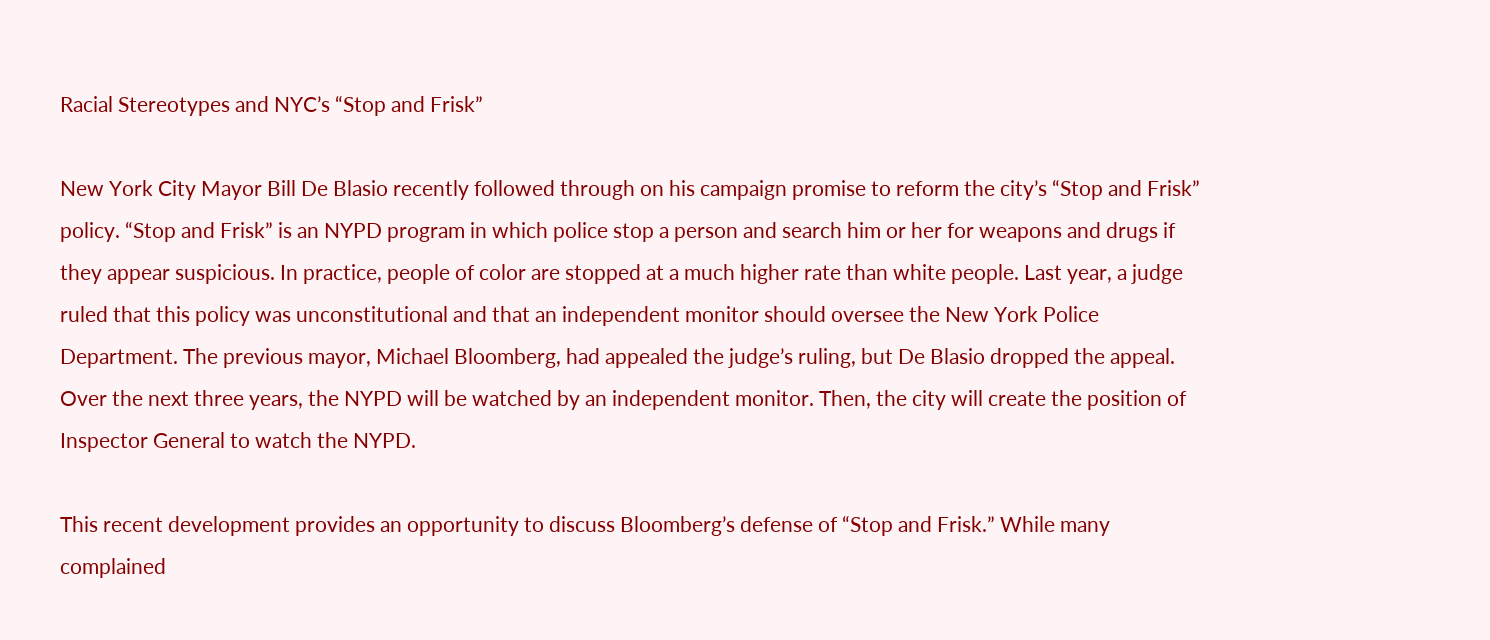Racial Stereotypes and NYC’s “Stop and Frisk”

New York City Mayor Bill De Blasio recently followed through on his campaign promise to reform the city’s “Stop and Frisk” policy. “Stop and Frisk” is an NYPD program in which police stop a person and search him or her for weapons and drugs if they appear suspicious. In practice, people of color are stopped at a much higher rate than white people. Last year, a judge ruled that this policy was unconstitutional and that an independent monitor should oversee the New York Police Department. The previous mayor, Michael Bloomberg, had appealed the judge’s ruling, but De Blasio dropped the appeal. Over the next three years, the NYPD will be watched by an independent monitor. Then, the city will create the position of Inspector General to watch the NYPD.

This recent development provides an opportunity to discuss Bloomberg’s defense of “Stop and Frisk.” While many complained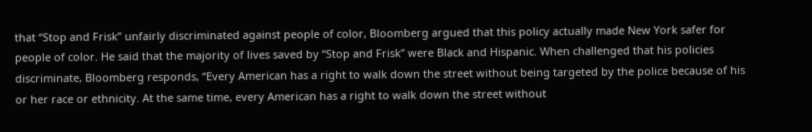that “Stop and Frisk” unfairly discriminated against people of color, Bloomberg argued that this policy actually made New York safer for people of color. He said that the majority of lives saved by “Stop and Frisk” were Black and Hispanic. When challenged that his policies discriminate, Bloomberg responds, “Every American has a right to walk down the street without being targeted by the police because of his or her race or ethnicity. At the same time, every American has a right to walk down the street without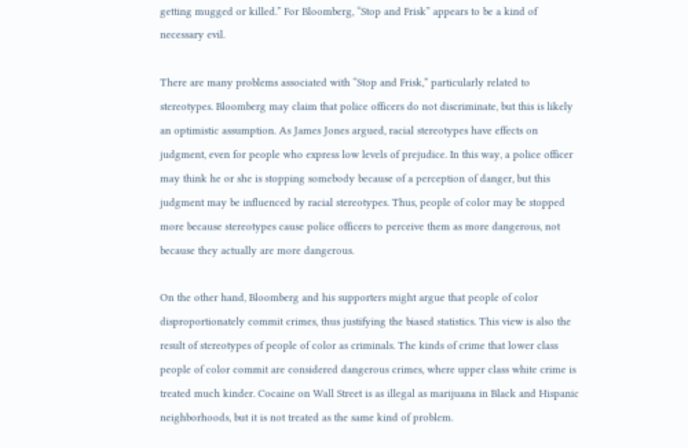getting mugged or killed.” For Bloomberg, “Stop and Frisk” appears to be a kind of necessary evil.

There are many problems associated with “Stop and Frisk,” particularly related to stereotypes. Bloomberg may claim that police officers do not discriminate, but this is likely an optimistic assumption. As James Jones argued, racial stereotypes have effects on judgment, even for people who express low levels of prejudice. In this way, a police officer may think he or she is stopping somebody because of a perception of danger, but this judgment may be influenced by racial stereotypes. Thus, people of color may be stopped more because stereotypes cause police officers to perceive them as more dangerous, not because they actually are more dangerous.

On the other hand, Bloomberg and his supporters might argue that people of color disproportionately commit crimes, thus justifying the biased statistics. This view is also the result of stereotypes of people of color as criminals. The kinds of crime that lower class people of color commit are considered dangerous crimes, where upper class white crime is treated much kinder. Cocaine on Wall Street is as illegal as marijuana in Black and Hispanic neighborhoods, but it is not treated as the same kind of problem.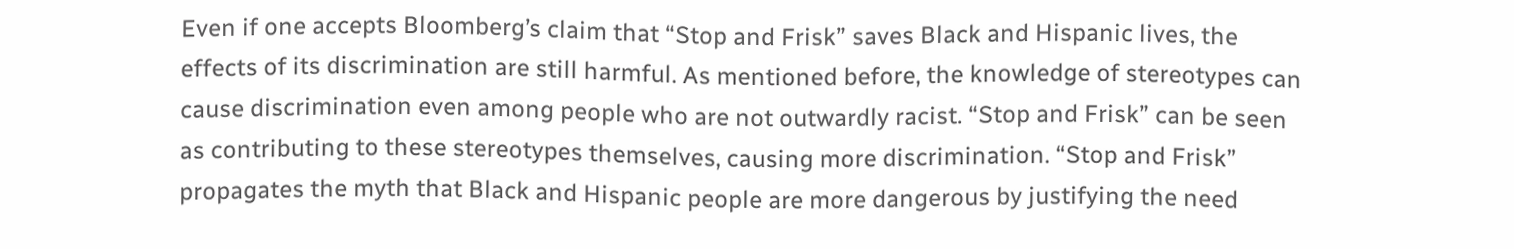Even if one accepts Bloomberg’s claim that “Stop and Frisk” saves Black and Hispanic lives, the effects of its discrimination are still harmful. As mentioned before, the knowledge of stereotypes can cause discrimination even among people who are not outwardly racist. “Stop and Frisk” can be seen as contributing to these stereotypes themselves, causing more discrimination. “Stop and Frisk” propagates the myth that Black and Hispanic people are more dangerous by justifying the need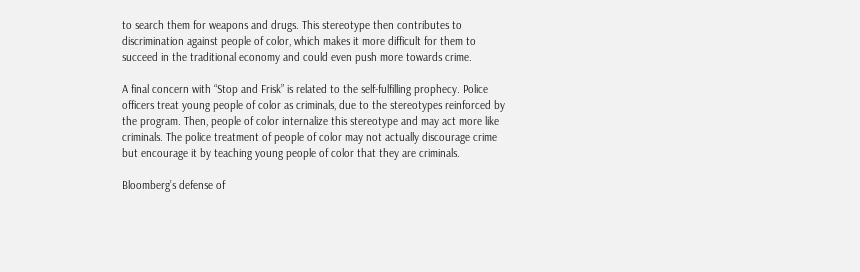to search them for weapons and drugs. This stereotype then contributes to discrimination against people of color, which makes it more difficult for them to succeed in the traditional economy and could even push more towards crime.

A final concern with “Stop and Frisk” is related to the self-fulfilling prophecy. Police officers treat young people of color as criminals, due to the stereotypes reinforced by the program. Then, people of color internalize this stereotype and may act more like criminals. The police treatment of people of color may not actually discourage crime but encourage it by teaching young people of color that they are criminals.

Bloomberg’s defense of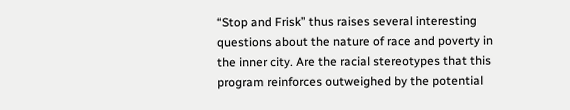“Stop and Frisk” thus raises several interesting questions about the nature of race and poverty in the inner city. Are the racial stereotypes that this program reinforces outweighed by the potential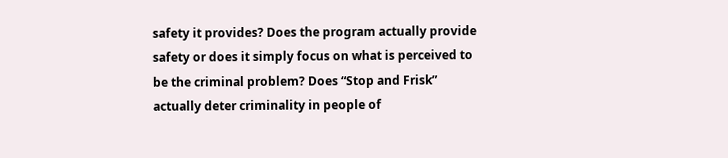safety it provides? Does the program actually provide safety or does it simply focus on what is perceived to be the criminal problem? Does “Stop and Frisk” actually deter criminality in people of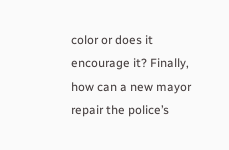color or does it encourage it? Finally, how can a new mayor repair the police’s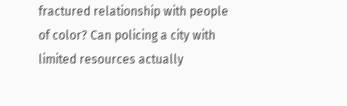fractured relationship with people of color? Can policing a city with limited resources actually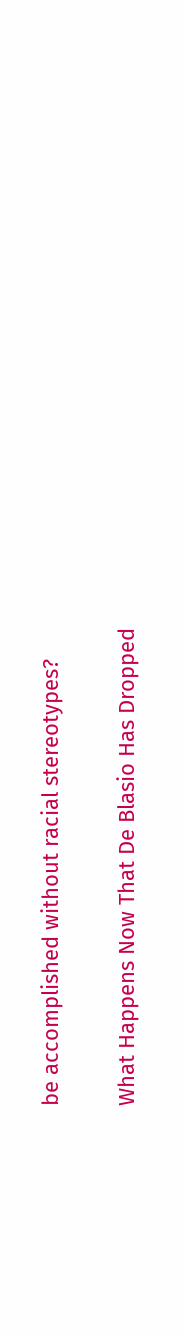be accomplished without racial stereotypes?

What Happens Now That De Blasio Has Dropped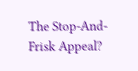The Stop-And-Frisk Appeal?